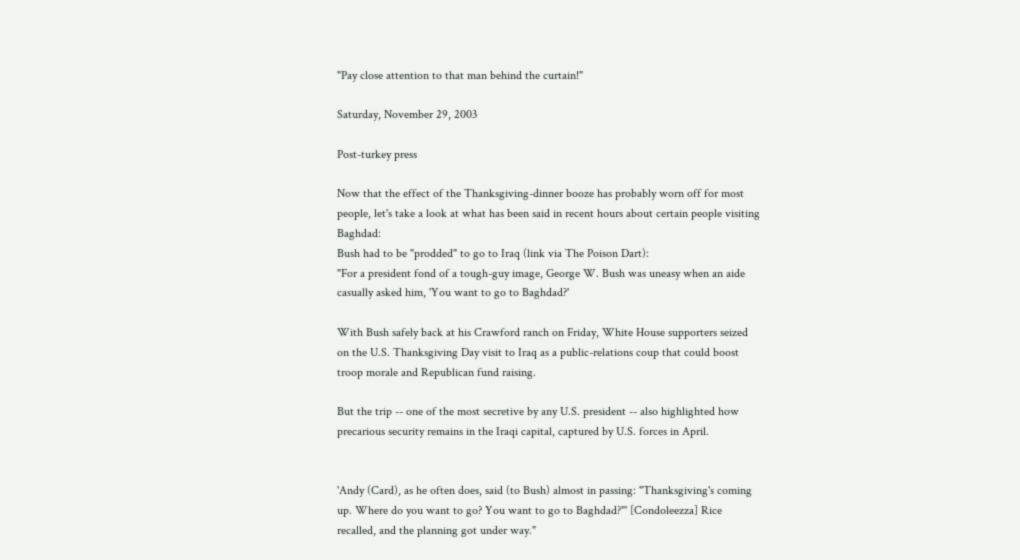"Pay close attention to that man behind the curtain!"

Saturday, November 29, 2003

Post-turkey press

Now that the effect of the Thanksgiving-dinner booze has probably worn off for most people, let's take a look at what has been said in recent hours about certain people visiting Baghdad:
Bush had to be "prodded" to go to Iraq (link via The Poison Dart):
"For a president fond of a tough-guy image, George W. Bush was uneasy when an aide casually asked him, 'You want to go to Baghdad?'

With Bush safely back at his Crawford ranch on Friday, White House supporters seized on the U.S. Thanksgiving Day visit to Iraq as a public-relations coup that could boost troop morale and Republican fund raising.

But the trip -- one of the most secretive by any U.S. president -- also highlighted how precarious security remains in the Iraqi capital, captured by U.S. forces in April.


'Andy (Card), as he often does, said (to Bush) almost in passing: "Thanksgiving's coming up. Where do you want to go? You want to go to Baghdad?"' [Condoleezza] Rice recalled, and the planning got under way."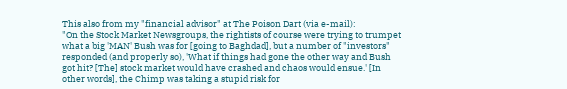This also from my "financial advisor" at The Poison Dart (via e-mail):
"On the Stock Market Newsgroups, the rightists of course were trying to trumpet what a big 'MAN' Bush was for [going to Baghdad], but a number of "investors" responded (and properly so), 'What if things had gone the other way and Bush got hit? [The] stock market would have crashed and chaos would ensue.' [In other words], the Chimp was taking a stupid risk for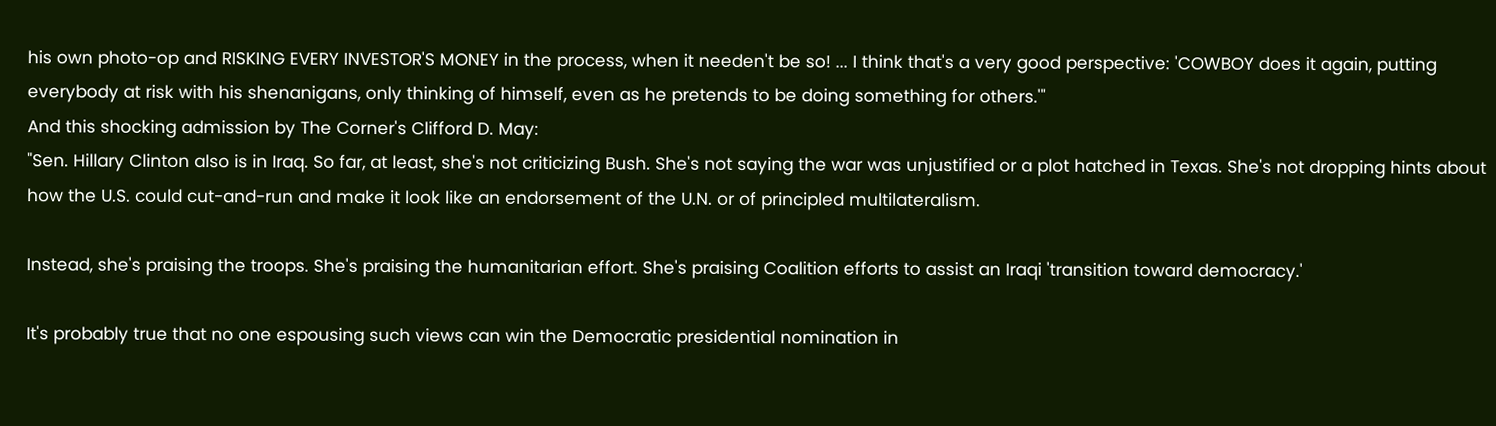his own photo-op and RISKING EVERY INVESTOR'S MONEY in the process, when it needen't be so! ... I think that's a very good perspective: 'COWBOY does it again, putting everybody at risk with his shenanigans, only thinking of himself, even as he pretends to be doing something for others.'"
And this shocking admission by The Corner's Clifford D. May:
"Sen. Hillary Clinton also is in Iraq. So far, at least, she's not criticizing Bush. She's not saying the war was unjustified or a plot hatched in Texas. She's not dropping hints about how the U.S. could cut-and-run and make it look like an endorsement of the U.N. or of principled multilateralism.

Instead, she's praising the troops. She's praising the humanitarian effort. She's praising Coalition efforts to assist an Iraqi 'transition toward democracy.'

It's probably true that no one espousing such views can win the Democratic presidential nomination in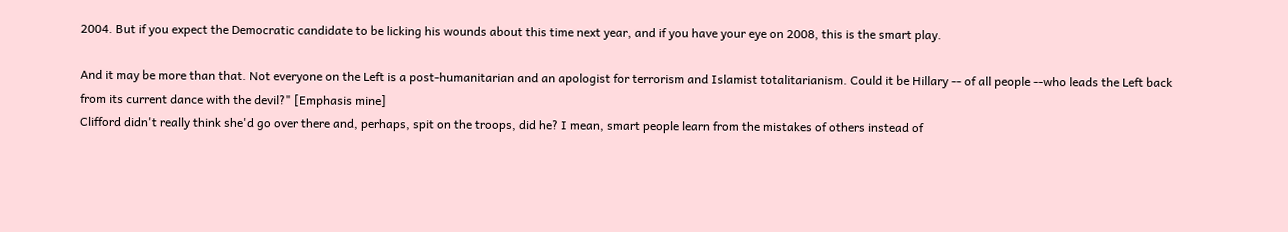2004. But if you expect the Democratic candidate to be licking his wounds about this time next year, and if you have your eye on 2008, this is the smart play.

And it may be more than that. Not everyone on the Left is a post-humanitarian and an apologist for terrorism and Islamist totalitarianism. Could it be Hillary -- of all people --who leads the Left back from its current dance with the devil?" [Emphasis mine]
Clifford didn't really think she'd go over there and, perhaps, spit on the troops, did he? I mean, smart people learn from the mistakes of others instead of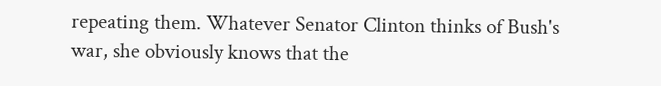repeating them. Whatever Senator Clinton thinks of Bush's war, she obviously knows that the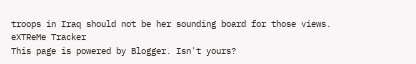troops in Iraq should not be her sounding board for those views.
eXTReMe Tracker
This page is powered by Blogger. Isn't yours?